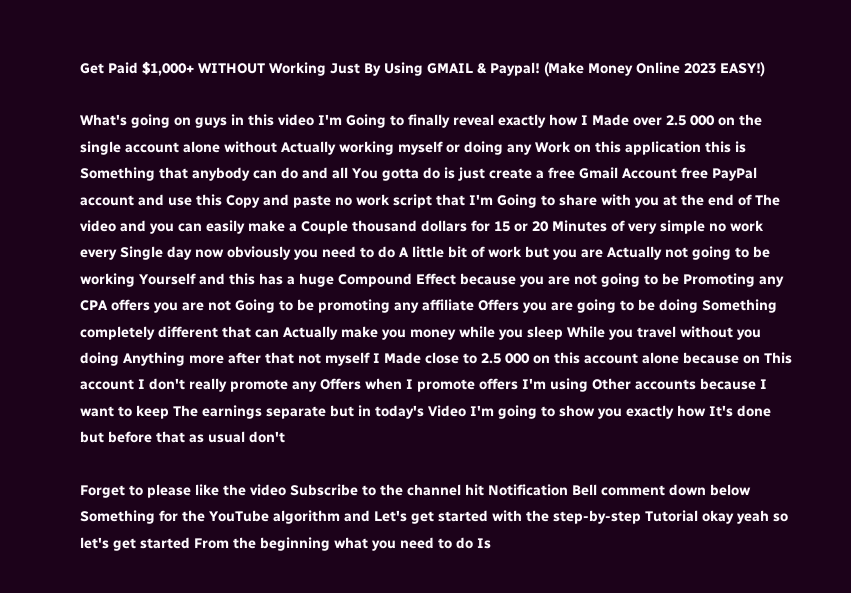Get Paid $1,000+ WITHOUT Working Just By Using GMAIL & Paypal! (Make Money Online 2023 EASY!)

What's going on guys in this video I'm Going to finally reveal exactly how I Made over 2.5 000 on the single account alone without Actually working myself or doing any Work on this application this is Something that anybody can do and all You gotta do is just create a free Gmail Account free PayPal account and use this Copy and paste no work script that I'm Going to share with you at the end of The video and you can easily make a Couple thousand dollars for 15 or 20 Minutes of very simple no work every Single day now obviously you need to do A little bit of work but you are Actually not going to be working Yourself and this has a huge Compound Effect because you are not going to be Promoting any CPA offers you are not Going to be promoting any affiliate Offers you are going to be doing Something completely different that can Actually make you money while you sleep While you travel without you doing Anything more after that not myself I Made close to 2.5 000 on this account alone because on This account I don't really promote any Offers when I promote offers I'm using Other accounts because I want to keep The earnings separate but in today's Video I'm going to show you exactly how It's done but before that as usual don't

Forget to please like the video Subscribe to the channel hit Notification Bell comment down below Something for the YouTube algorithm and Let's get started with the step-by-step Tutorial okay yeah so let's get started From the beginning what you need to do Is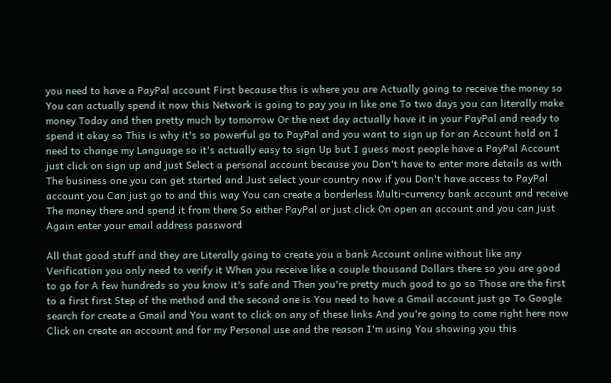you need to have a PayPal account First because this is where you are Actually going to receive the money so You can actually spend it now this Network is going to pay you in like one To two days you can literally make money Today and then pretty much by tomorrow Or the next day actually have it in your PayPal and ready to spend it okay so This is why it's so powerful go to PayPal and you want to sign up for an Account hold on I need to change my Language so it's actually easy to sign Up but I guess most people have a PayPal Account just click on sign up and just Select a personal account because you Don't have to enter more details as with The business one you can get started and Just select your country now if you Don't have access to PayPal account you Can just go to and this way You can create a borderless Multi-currency bank account and receive The money there and spend it from there So either PayPal or just click On open an account and you can just Again enter your email address password

All that good stuff and they are Literally going to create you a bank Account online without like any Verification you only need to verify it When you receive like a couple thousand Dollars there so you are good to go for A few hundreds so you know it's safe and Then you're pretty much good to go so Those are the first to a first first Step of the method and the second one is You need to have a Gmail account just go To Google search for create a Gmail and You want to click on any of these links And you're going to come right here now Click on create an account and for my Personal use and the reason I'm using You showing you this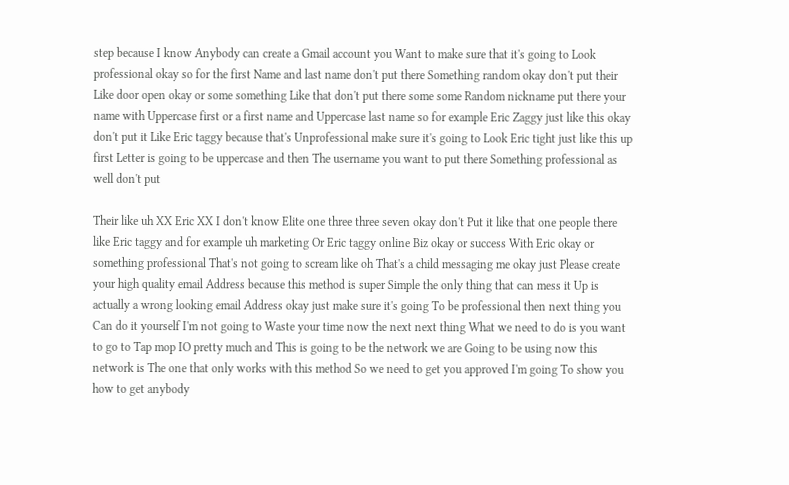step because I know Anybody can create a Gmail account you Want to make sure that it's going to Look professional okay so for the first Name and last name don't put there Something random okay don't put their Like door open okay or some something Like that don't put there some some Random nickname put there your name with Uppercase first or a first name and Uppercase last name so for example Eric Zaggy just like this okay don't put it Like Eric taggy because that's Unprofessional make sure it's going to Look Eric tight just like this up first Letter is going to be uppercase and then The username you want to put there Something professional as well don't put

Their like uh XX Eric XX I don't know Elite one three three seven okay don't Put it like that one people there like Eric taggy and for example uh marketing Or Eric taggy online Biz okay or success With Eric okay or something professional That's not going to scream like oh That's a child messaging me okay just Please create your high quality email Address because this method is super Simple the only thing that can mess it Up is actually a wrong looking email Address okay just make sure it's going To be professional then next thing you Can do it yourself I'm not going to Waste your time now the next next thing What we need to do is you want to go to Tap mop IO pretty much and This is going to be the network we are Going to be using now this network is The one that only works with this method So we need to get you approved I'm going To show you how to get anybody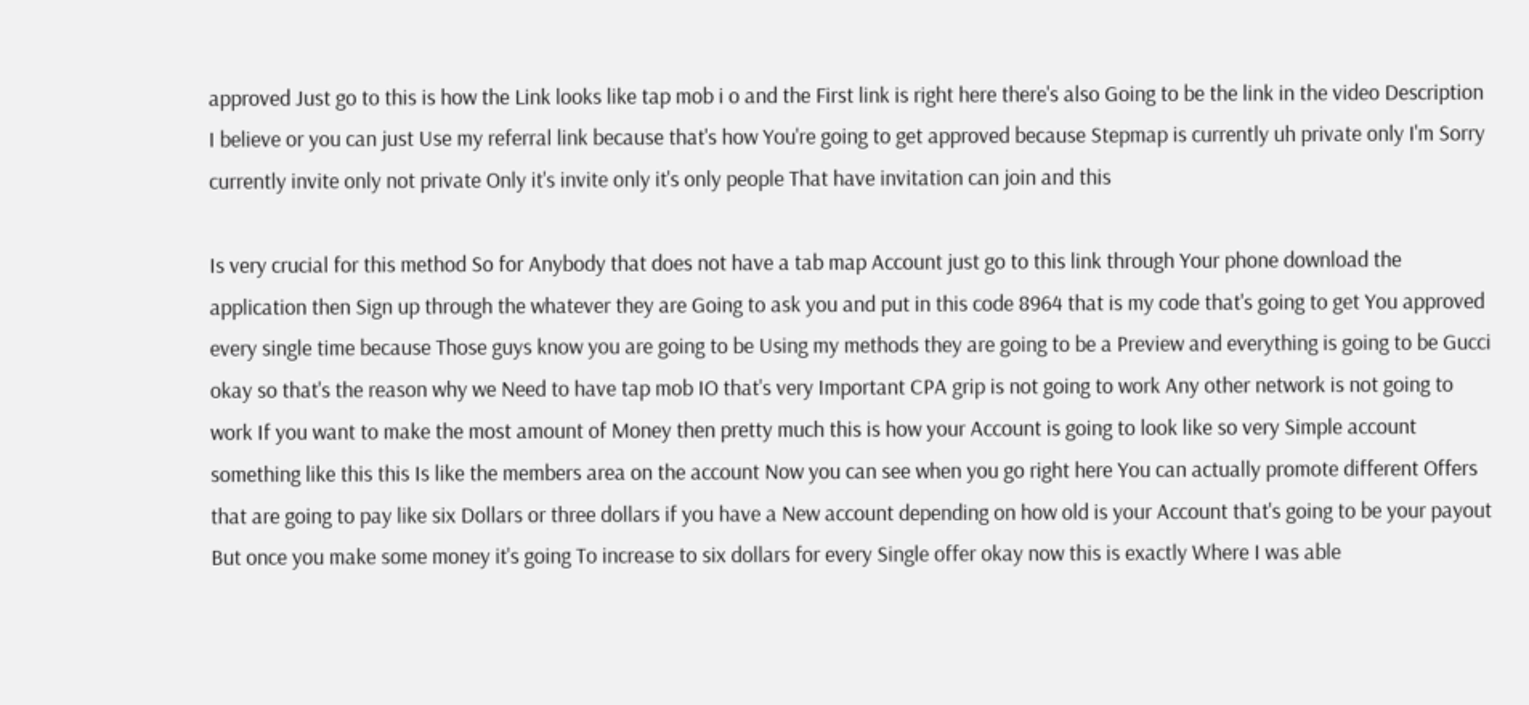approved Just go to this is how the Link looks like tap mob i o and the First link is right here there's also Going to be the link in the video Description I believe or you can just Use my referral link because that's how You're going to get approved because Stepmap is currently uh private only I'm Sorry currently invite only not private Only it's invite only it's only people That have invitation can join and this

Is very crucial for this method So for Anybody that does not have a tab map Account just go to this link through Your phone download the application then Sign up through the whatever they are Going to ask you and put in this code 8964 that is my code that's going to get You approved every single time because Those guys know you are going to be Using my methods they are going to be a Preview and everything is going to be Gucci okay so that's the reason why we Need to have tap mob IO that's very Important CPA grip is not going to work Any other network is not going to work If you want to make the most amount of Money then pretty much this is how your Account is going to look like so very Simple account something like this this Is like the members area on the account Now you can see when you go right here You can actually promote different Offers that are going to pay like six Dollars or three dollars if you have a New account depending on how old is your Account that's going to be your payout But once you make some money it's going To increase to six dollars for every Single offer okay now this is exactly Where I was able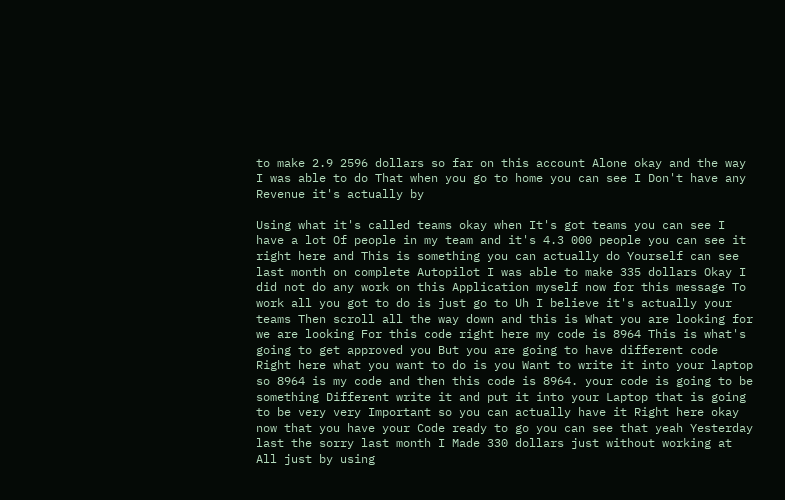to make 2.9 2596 dollars so far on this account Alone okay and the way I was able to do That when you go to home you can see I Don't have any Revenue it's actually by

Using what it's called teams okay when It's got teams you can see I have a lot Of people in my team and it's 4.3 000 people you can see it right here and This is something you can actually do Yourself can see last month on complete Autopilot I was able to make 335 dollars Okay I did not do any work on this Application myself now for this message To work all you got to do is just go to Uh I believe it's actually your teams Then scroll all the way down and this is What you are looking for we are looking For this code right here my code is 8964 This is what's going to get approved you But you are going to have different code Right here what you want to do is you Want to write it into your laptop so 8964 is my code and then this code is 8964. your code is going to be something Different write it and put it into your Laptop that is going to be very very Important so you can actually have it Right here okay now that you have your Code ready to go you can see that yeah Yesterday last the sorry last month I Made 330 dollars just without working at All just by using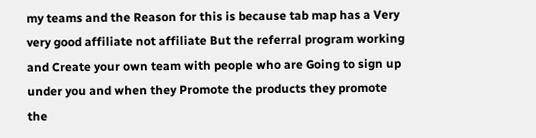my teams and the Reason for this is because tab map has a Very very good affiliate not affiliate But the referral program working and Create your own team with people who are Going to sign up under you and when they Promote the products they promote the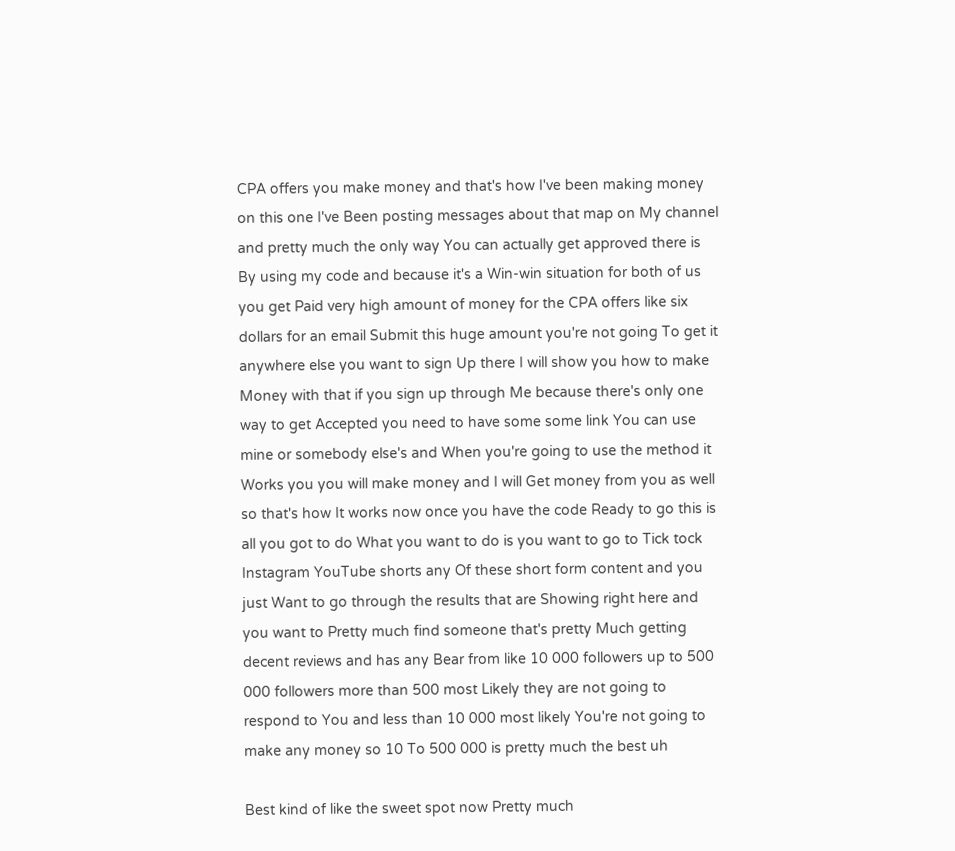CPA offers you make money and that's how I've been making money on this one I've Been posting messages about that map on My channel and pretty much the only way You can actually get approved there is By using my code and because it's a Win-win situation for both of us you get Paid very high amount of money for the CPA offers like six dollars for an email Submit this huge amount you're not going To get it anywhere else you want to sign Up there I will show you how to make Money with that if you sign up through Me because there's only one way to get Accepted you need to have some some link You can use mine or somebody else's and When you're going to use the method it Works you you will make money and I will Get money from you as well so that's how It works now once you have the code Ready to go this is all you got to do What you want to do is you want to go to Tick tock Instagram YouTube shorts any Of these short form content and you just Want to go through the results that are Showing right here and you want to Pretty much find someone that's pretty Much getting decent reviews and has any Bear from like 10 000 followers up to 500 000 followers more than 500 most Likely they are not going to respond to You and less than 10 000 most likely You're not going to make any money so 10 To 500 000 is pretty much the best uh

Best kind of like the sweet spot now Pretty much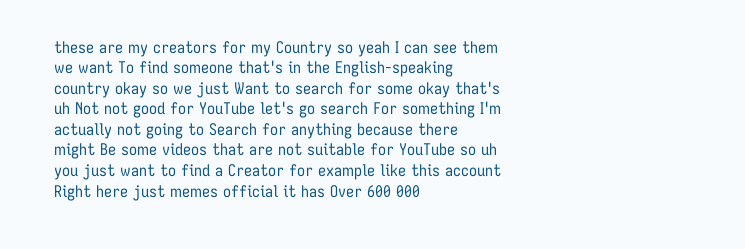these are my creators for my Country so yeah I can see them we want To find someone that's in the English-speaking country okay so we just Want to search for some okay that's uh Not not good for YouTube let's go search For something I'm actually not going to Search for anything because there might Be some videos that are not suitable for YouTube so uh you just want to find a Creator for example like this account Right here just memes official it has Over 600 000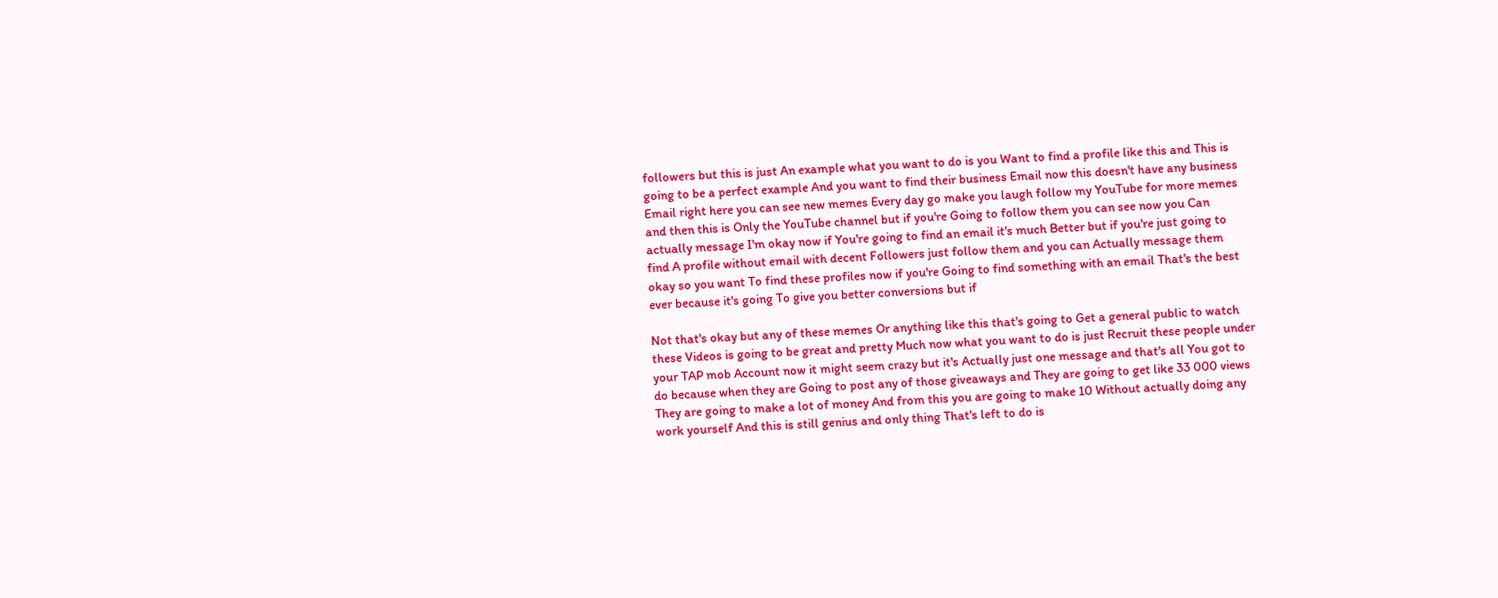followers but this is just An example what you want to do is you Want to find a profile like this and This is going to be a perfect example And you want to find their business Email now this doesn't have any business Email right here you can see new memes Every day go make you laugh follow my YouTube for more memes and then this is Only the YouTube channel but if you're Going to follow them you can see now you Can actually message I'm okay now if You're going to find an email it's much Better but if you're just going to find A profile without email with decent Followers just follow them and you can Actually message them okay so you want To find these profiles now if you're Going to find something with an email That's the best ever because it's going To give you better conversions but if

Not that's okay but any of these memes Or anything like this that's going to Get a general public to watch these Videos is going to be great and pretty Much now what you want to do is just Recruit these people under your TAP mob Account now it might seem crazy but it's Actually just one message and that's all You got to do because when they are Going to post any of those giveaways and They are going to get like 33 000 views They are going to make a lot of money And from this you are going to make 10 Without actually doing any work yourself And this is still genius and only thing That's left to do is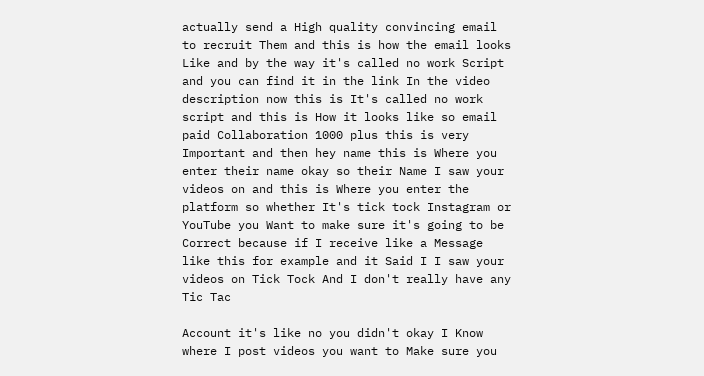actually send a High quality convincing email to recruit Them and this is how the email looks Like and by the way it's called no work Script and you can find it in the link In the video description now this is It's called no work script and this is How it looks like so email paid Collaboration 1000 plus this is very Important and then hey name this is Where you enter their name okay so their Name I saw your videos on and this is Where you enter the platform so whether It's tick tock Instagram or YouTube you Want to make sure it's going to be Correct because if I receive like a Message like this for example and it Said I I saw your videos on Tick Tock And I don't really have any Tic Tac

Account it's like no you didn't okay I Know where I post videos you want to Make sure you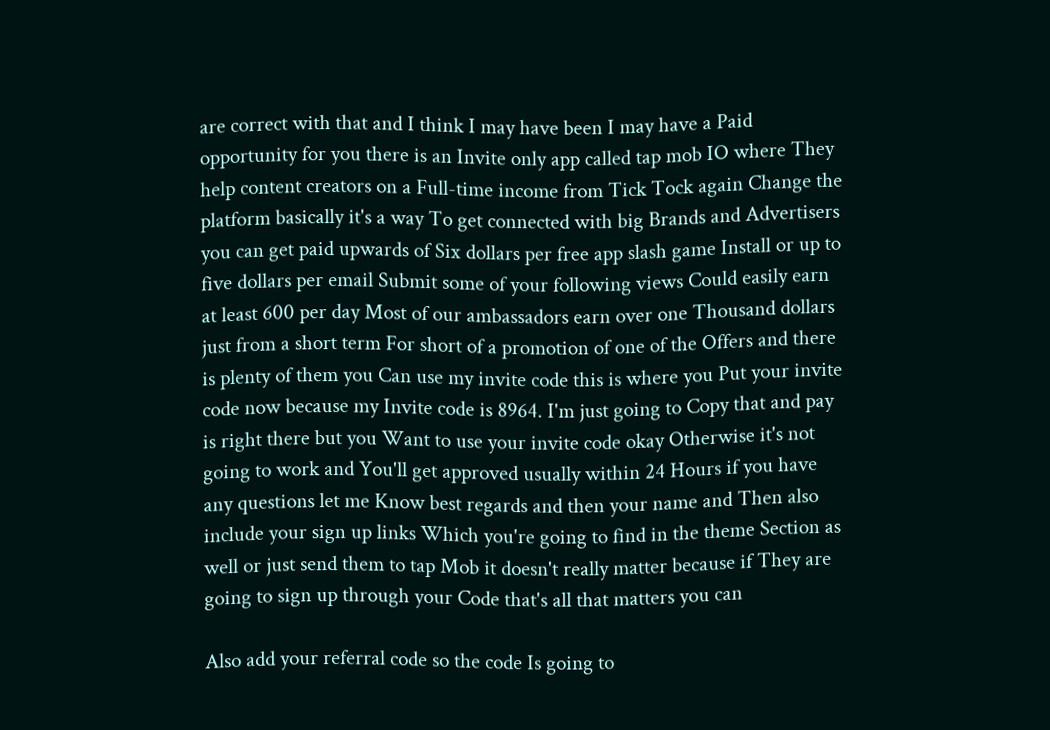are correct with that and I think I may have been I may have a Paid opportunity for you there is an Invite only app called tap mob IO where They help content creators on a Full-time income from Tick Tock again Change the platform basically it's a way To get connected with big Brands and Advertisers you can get paid upwards of Six dollars per free app slash game Install or up to five dollars per email Submit some of your following views Could easily earn at least 600 per day Most of our ambassadors earn over one Thousand dollars just from a short term For short of a promotion of one of the Offers and there is plenty of them you Can use my invite code this is where you Put your invite code now because my Invite code is 8964. I'm just going to Copy that and pay is right there but you Want to use your invite code okay Otherwise it's not going to work and You'll get approved usually within 24 Hours if you have any questions let me Know best regards and then your name and Then also include your sign up links Which you're going to find in the theme Section as well or just send them to tap Mob it doesn't really matter because if They are going to sign up through your Code that's all that matters you can

Also add your referral code so the code Is going to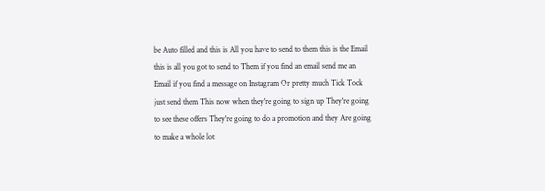be Auto filled and this is All you have to send to them this is the Email this is all you got to send to Them if you find an email send me an Email if you find a message on Instagram Or pretty much Tick Tock just send them This now when they're going to sign up They're going to see these offers They're going to do a promotion and they Are going to make a whole lot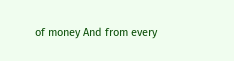of money And from every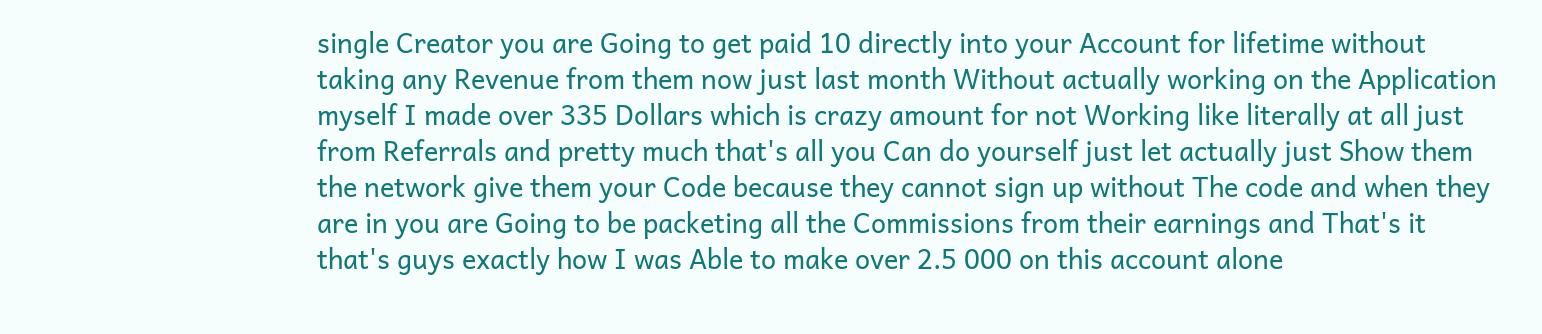single Creator you are Going to get paid 10 directly into your Account for lifetime without taking any Revenue from them now just last month Without actually working on the Application myself I made over 335 Dollars which is crazy amount for not Working like literally at all just from Referrals and pretty much that's all you Can do yourself just let actually just Show them the network give them your Code because they cannot sign up without The code and when they are in you are Going to be packeting all the Commissions from their earnings and That's it that's guys exactly how I was Able to make over 2.5 000 on this account alone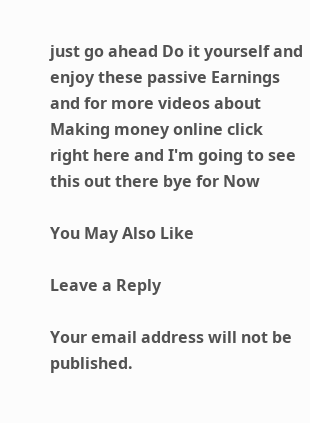just go ahead Do it yourself and enjoy these passive Earnings and for more videos about Making money online click right here and I'm going to see this out there bye for Now

You May Also Like

Leave a Reply

Your email address will not be published.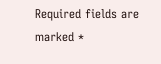Required fields are marked *